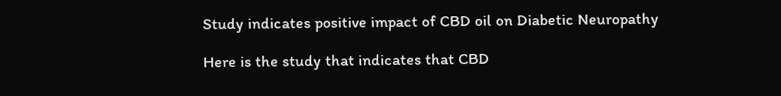Study indicates positive impact of CBD oil on Diabetic Neuropathy

Here is the study that indicates that CBD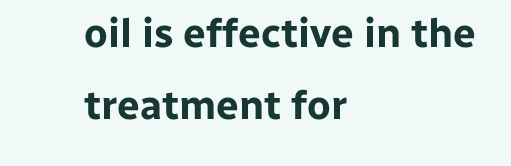oil is effective in the treatment for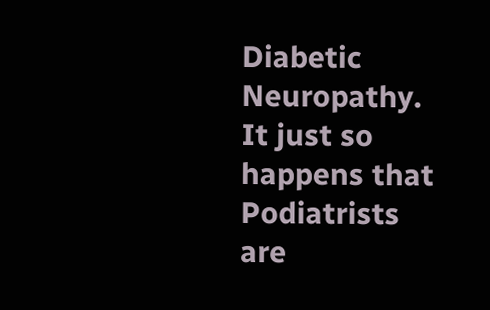Diabetic Neuropathy. It just so happens that Podiatrists are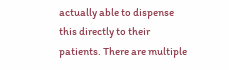actually able to dispense this directly to their patients. There are multiple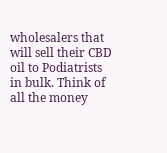wholesalers that will sell their CBD oil to Podiatrists in bulk. Think of all the money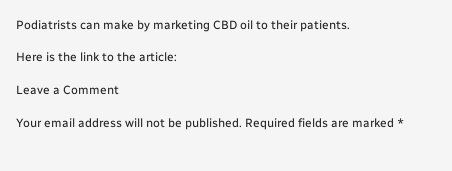Podiatrists can make by marketing CBD oil to their patients.

Here is the link to the article:

Leave a Comment

Your email address will not be published. Required fields are marked *